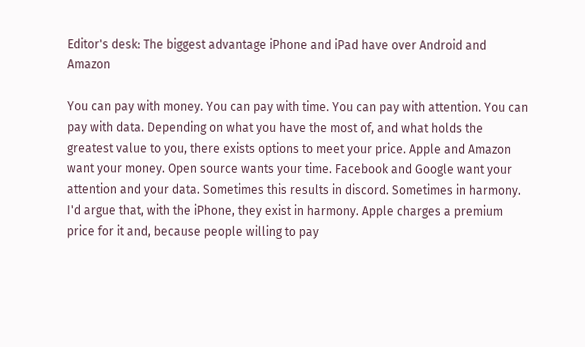Editor's desk: The biggest advantage iPhone and iPad have over Android and Amazon

You can pay with money. You can pay with time. You can pay with attention. You can pay with data. Depending on what you have the most of, and what holds the greatest value to you, there exists options to meet your price. Apple and Amazon want your money. Open source wants your time. Facebook and Google want your attention and your data. Sometimes this results in discord. Sometimes in harmony. I'd argue that, with the iPhone, they exist in harmony. Apple charges a premium price for it and, because people willing to pay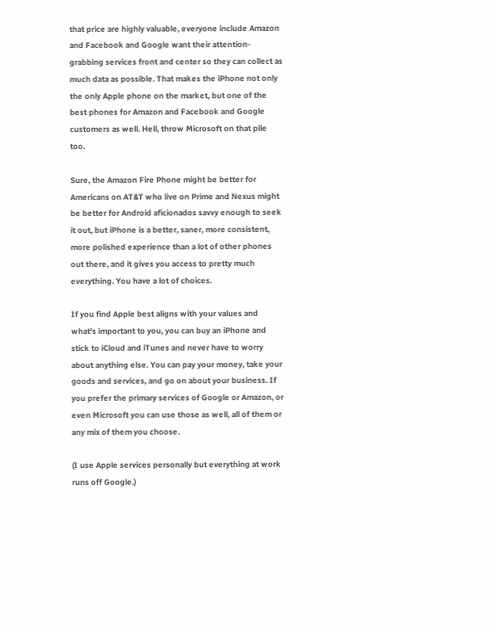that price are highly valuable, everyone include Amazon and Facebook and Google want their attention-grabbing services front and center so they can collect as much data as possible. That makes the iPhone not only the only Apple phone on the market, but one of the best phones for Amazon and Facebook and Google customers as well. Hell, throw Microsoft on that pile too.

Sure, the Amazon Fire Phone might be better for Americans on AT&T who live on Prime and Nexus might be better for Android aficionados savvy enough to seek it out, but iPhone is a better, saner, more consistent, more polished experience than a lot of other phones out there, and it gives you access to pretty much everything. You have a lot of choices.

If you find Apple best aligns with your values and what's important to you, you can buy an iPhone and stick to iCloud and iTunes and never have to worry about anything else. You can pay your money, take your goods and services, and go on about your business. If you prefer the primary services of Google or Amazon, or even Microsoft you can use those as well, all of them or any mix of them you choose.

(I use Apple services personally but everything at work runs off Google.)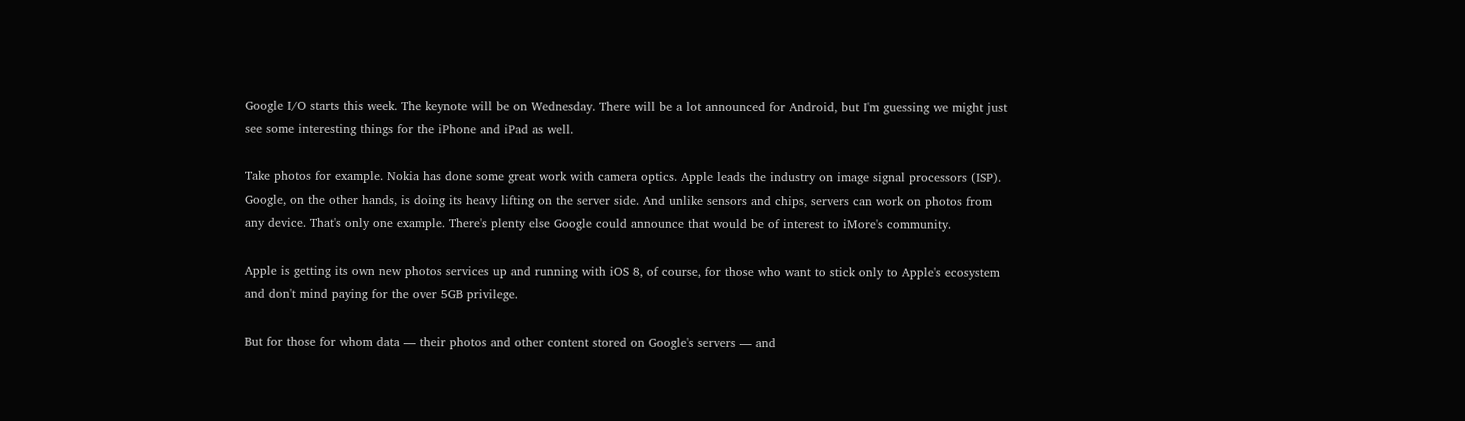Google I/O starts this week. The keynote will be on Wednesday. There will be a lot announced for Android, but I'm guessing we might just see some interesting things for the iPhone and iPad as well.

Take photos for example. Nokia has done some great work with camera optics. Apple leads the industry on image signal processors (ISP). Google, on the other hands, is doing its heavy lifting on the server side. And unlike sensors and chips, servers can work on photos from any device. That's only one example. There's plenty else Google could announce that would be of interest to iMore's community.

Apple is getting its own new photos services up and running with iOS 8, of course, for those who want to stick only to Apple's ecosystem and don't mind paying for the over 5GB privilege.

But for those for whom data — their photos and other content stored on Google's servers — and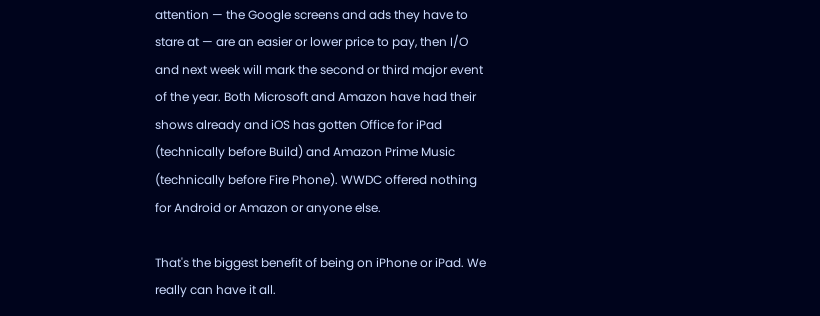attention — the Google screens and ads they have to stare at — are an easier or lower price to pay, then I/O and next week will mark the second or third major event of the year. Both Microsoft and Amazon have had their shows already and iOS has gotten Office for iPad (technically before Build) and Amazon Prime Music (technically before Fire Phone). WWDC offered nothing for Android or Amazon or anyone else.

That's the biggest benefit of being on iPhone or iPad. We really can have it all.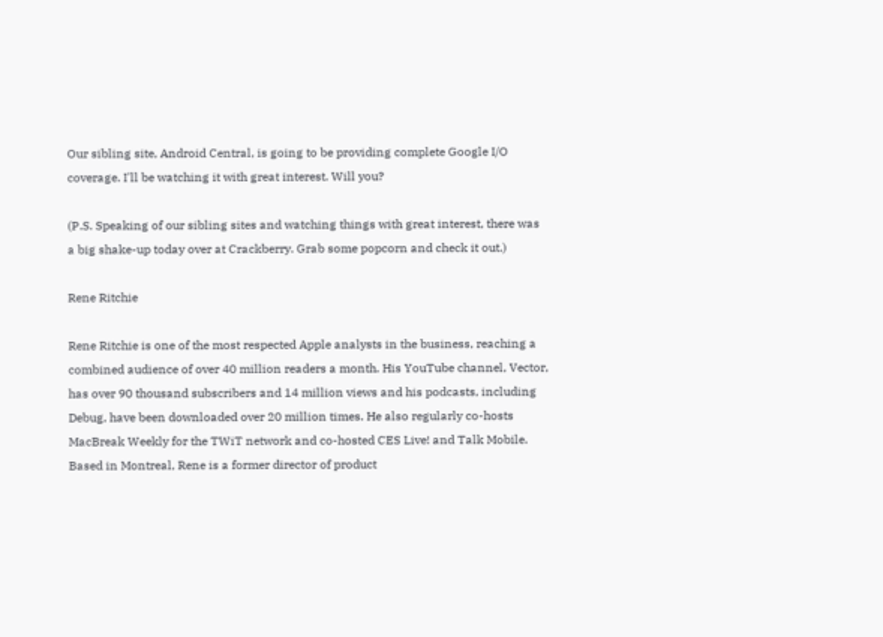Our sibling site, Android Central, is going to be providing complete Google I/O coverage. I'll be watching it with great interest. Will you?

(P.S. Speaking of our sibling sites and watching things with great interest, there was a big shake-up today over at Crackberry. Grab some popcorn and check it out.)

Rene Ritchie

Rene Ritchie is one of the most respected Apple analysts in the business, reaching a combined audience of over 40 million readers a month. His YouTube channel, Vector, has over 90 thousand subscribers and 14 million views and his podcasts, including Debug, have been downloaded over 20 million times. He also regularly co-hosts MacBreak Weekly for the TWiT network and co-hosted CES Live! and Talk Mobile. Based in Montreal, Rene is a former director of product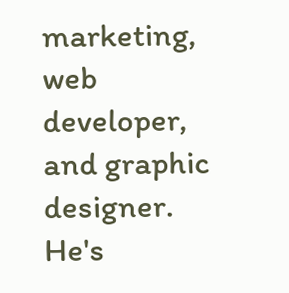marketing, web developer, and graphic designer. He's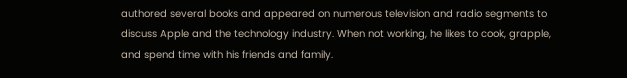authored several books and appeared on numerous television and radio segments to discuss Apple and the technology industry. When not working, he likes to cook, grapple, and spend time with his friends and family.